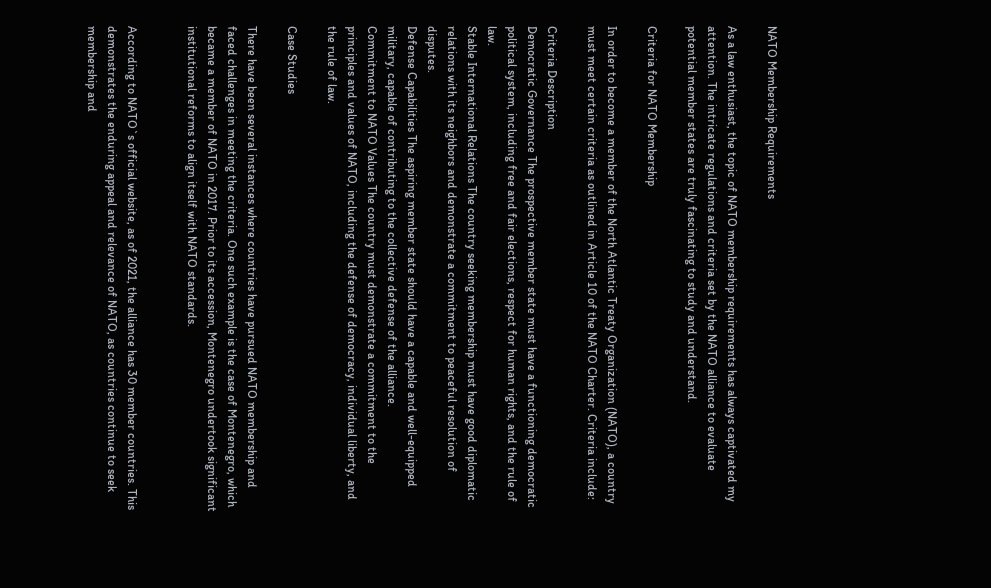NATO Membership Requirements

As a law enthusiast, the topic of NATO membership requirements has always captivated my attention. The intricate regulations and criteria set by the NATO alliance to evaluate potential member states are truly fascinating to study and understand.

Criteria for NATO Membership

In order to become a member of the North Atlantic Treaty Organization (NATO), a country must meet certain criteria as outlined in Article 10 of the NATO Charter. Criteria include:

Criteria Description
Democratic Governance The prospective member state must have a functioning democratic political system, including free and fair elections, respect for human rights, and the rule of law.
Stable International Relations The country seeking membership must have good diplomatic relations with its neighbors and demonstrate a commitment to peaceful resolution of disputes.
Defense Capabilities The aspiring member state should have a capable and well-equipped military, capable of contributing to the collective defense of the alliance.
Commitment to NATO Values The country must demonstrate a commitment to the principles and values of NATO, including the defense of democracy, individual liberty, and the rule of law.

Case Studies

There have been several instances where countries have pursued NATO membership and faced challenges in meeting the criteria. One such example is the case of Montenegro, which became a member of NATO in 2017. Prior to its accession, Montenegro undertook significant institutional reforms to align itself with NATO standards.


According to NATO`s official website, as of 2021, the alliance has 30 member countries. This demonstrates the enduring appeal and relevance of NATO, as countries continue to seek membership and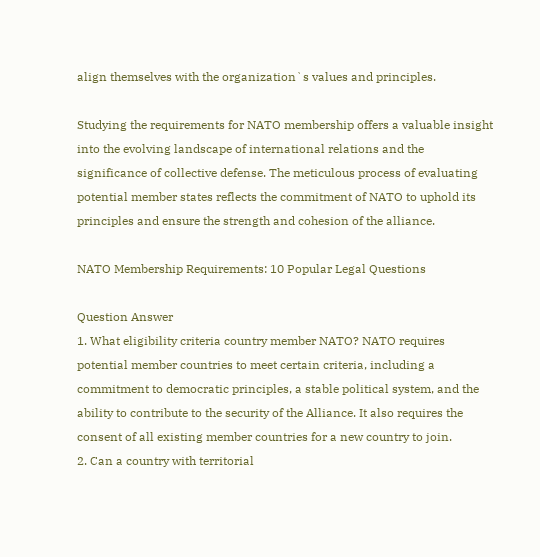align themselves with the organization`s values and principles.

Studying the requirements for NATO membership offers a valuable insight into the evolving landscape of international relations and the significance of collective defense. The meticulous process of evaluating potential member states reflects the commitment of NATO to uphold its principles and ensure the strength and cohesion of the alliance.

NATO Membership Requirements: 10 Popular Legal Questions

Question Answer
1. What eligibility criteria country member NATO? NATO requires potential member countries to meet certain criteria, including a commitment to democratic principles, a stable political system, and the ability to contribute to the security of the Alliance. It also requires the consent of all existing member countries for a new country to join.
2. Can a country with territorial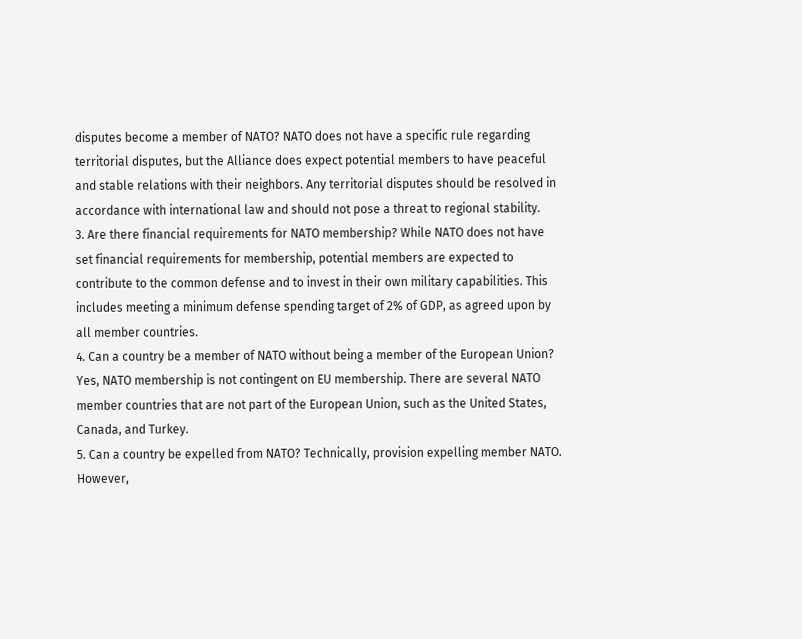disputes become a member of NATO? NATO does not have a specific rule regarding territorial disputes, but the Alliance does expect potential members to have peaceful and stable relations with their neighbors. Any territorial disputes should be resolved in accordance with international law and should not pose a threat to regional stability.
3. Are there financial requirements for NATO membership? While NATO does not have set financial requirements for membership, potential members are expected to contribute to the common defense and to invest in their own military capabilities. This includes meeting a minimum defense spending target of 2% of GDP, as agreed upon by all member countries.
4. Can a country be a member of NATO without being a member of the European Union? Yes, NATO membership is not contingent on EU membership. There are several NATO member countries that are not part of the European Union, such as the United States, Canada, and Turkey.
5. Can a country be expelled from NATO? Technically, provision expelling member NATO. However,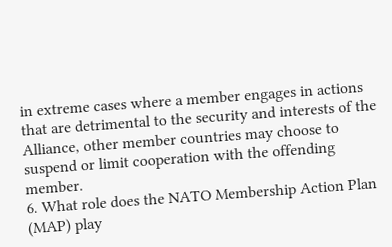in extreme cases where a member engages in actions that are detrimental to the security and interests of the Alliance, other member countries may choose to suspend or limit cooperation with the offending member.
6. What role does the NATO Membership Action Plan (MAP) play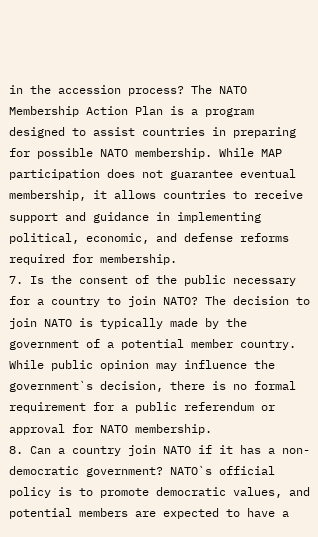in the accession process? The NATO Membership Action Plan is a program designed to assist countries in preparing for possible NATO membership. While MAP participation does not guarantee eventual membership, it allows countries to receive support and guidance in implementing political, economic, and defense reforms required for membership.
7. Is the consent of the public necessary for a country to join NATO? The decision to join NATO is typically made by the government of a potential member country. While public opinion may influence the government`s decision, there is no formal requirement for a public referendum or approval for NATO membership.
8. Can a country join NATO if it has a non-democratic government? NATO`s official policy is to promote democratic values, and potential members are expected to have a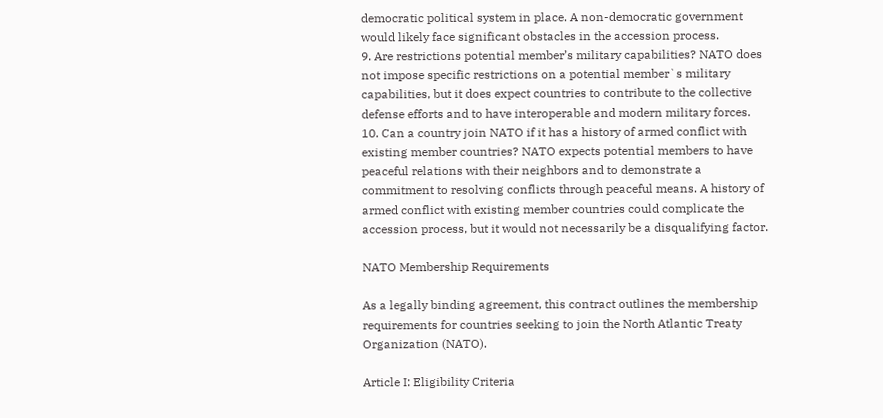democratic political system in place. A non-democratic government would likely face significant obstacles in the accession process.
9. Are restrictions potential member’s military capabilities? NATO does not impose specific restrictions on a potential member`s military capabilities, but it does expect countries to contribute to the collective defense efforts and to have interoperable and modern military forces.
10. Can a country join NATO if it has a history of armed conflict with existing member countries? NATO expects potential members to have peaceful relations with their neighbors and to demonstrate a commitment to resolving conflicts through peaceful means. A history of armed conflict with existing member countries could complicate the accession process, but it would not necessarily be a disqualifying factor.

NATO Membership Requirements

As a legally binding agreement, this contract outlines the membership requirements for countries seeking to join the North Atlantic Treaty Organization (NATO).

Article I: Eligibility Criteria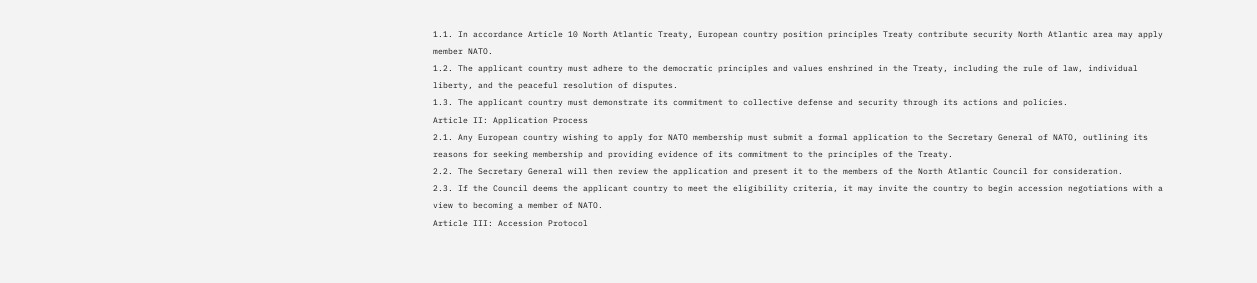1.1. In accordance Article 10 North Atlantic Treaty, European country position principles Treaty contribute security North Atlantic area may apply member NATO.
1.2. The applicant country must adhere to the democratic principles and values enshrined in the Treaty, including the rule of law, individual liberty, and the peaceful resolution of disputes.
1.3. The applicant country must demonstrate its commitment to collective defense and security through its actions and policies.
Article II: Application Process
2.1. Any European country wishing to apply for NATO membership must submit a formal application to the Secretary General of NATO, outlining its reasons for seeking membership and providing evidence of its commitment to the principles of the Treaty.
2.2. The Secretary General will then review the application and present it to the members of the North Atlantic Council for consideration.
2.3. If the Council deems the applicant country to meet the eligibility criteria, it may invite the country to begin accession negotiations with a view to becoming a member of NATO.
Article III: Accession Protocol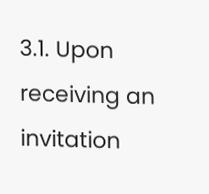3.1. Upon receiving an invitation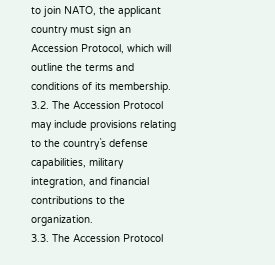to join NATO, the applicant country must sign an Accession Protocol, which will outline the terms and conditions of its membership.
3.2. The Accession Protocol may include provisions relating to the country`s defense capabilities, military integration, and financial contributions to the organization.
3.3. The Accession Protocol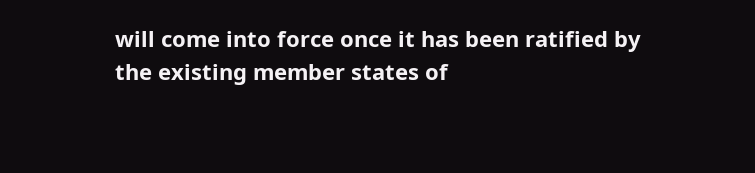will come into force once it has been ratified by the existing member states of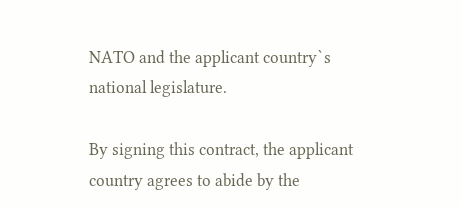NATO and the applicant country`s national legislature.

By signing this contract, the applicant country agrees to abide by the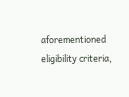aforementioned eligibility criteria,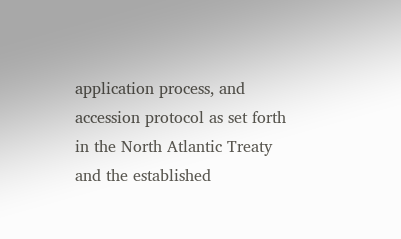application process, and accession protocol as set forth in the North Atlantic Treaty and the established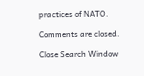practices of NATO.

Comments are closed.

Close Search Window